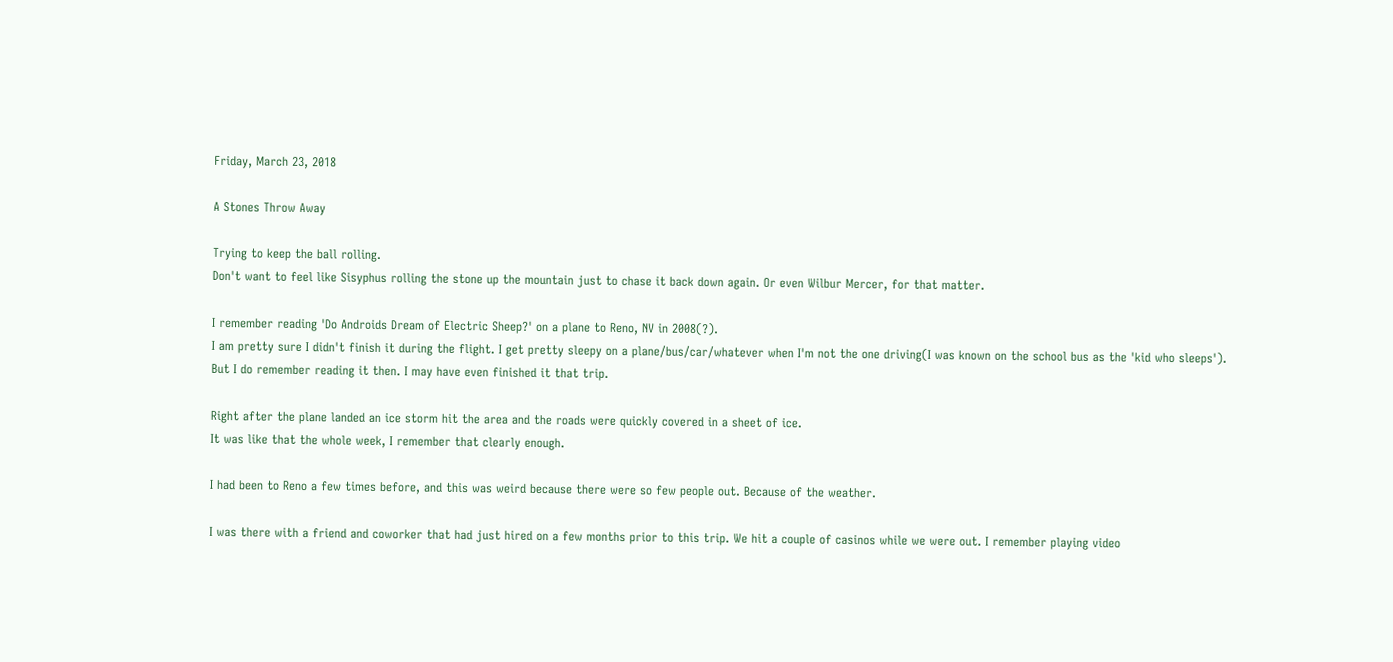Friday, March 23, 2018

A Stones Throw Away

Trying to keep the ball rolling.
Don't want to feel like Sisyphus rolling the stone up the mountain just to chase it back down again. Or even Wilbur Mercer, for that matter.

I remember reading 'Do Androids Dream of Electric Sheep?' on a plane to Reno, NV in 2008(?).
I am pretty sure I didn't finish it during the flight. I get pretty sleepy on a plane/bus/car/whatever when I'm not the one driving(I was known on the school bus as the 'kid who sleeps').
But I do remember reading it then. I may have even finished it that trip.

Right after the plane landed an ice storm hit the area and the roads were quickly covered in a sheet of ice.
It was like that the whole week, I remember that clearly enough.

I had been to Reno a few times before, and this was weird because there were so few people out. Because of the weather.

I was there with a friend and coworker that had just hired on a few months prior to this trip. We hit a couple of casinos while we were out. I remember playing video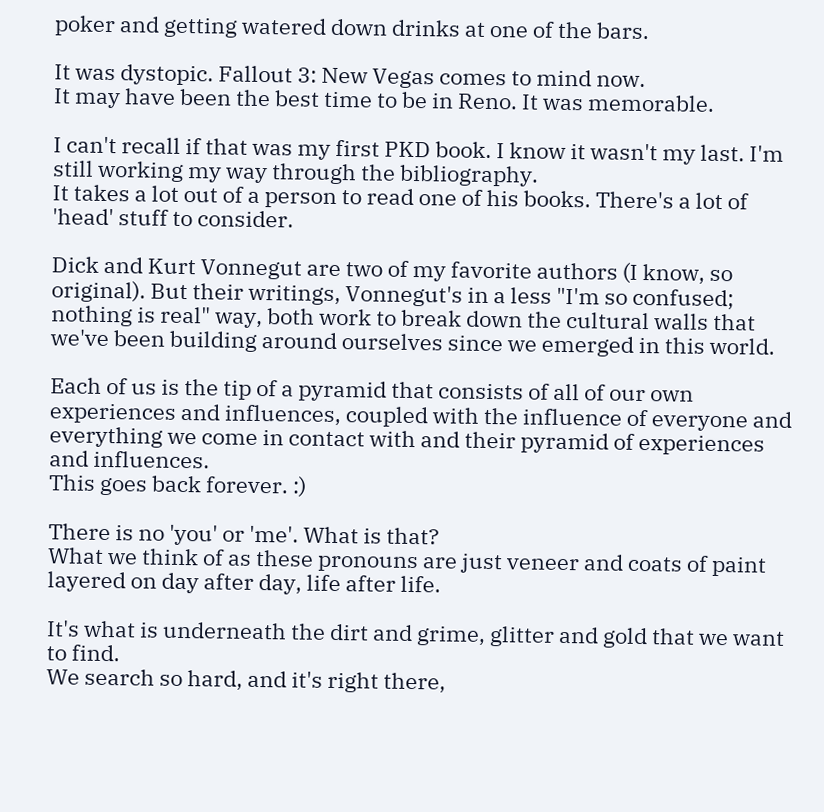poker and getting watered down drinks at one of the bars.

It was dystopic. Fallout 3: New Vegas comes to mind now.
It may have been the best time to be in Reno. It was memorable.

I can't recall if that was my first PKD book. I know it wasn't my last. I'm still working my way through the bibliography.
It takes a lot out of a person to read one of his books. There's a lot of 'head' stuff to consider.

Dick and Kurt Vonnegut are two of my favorite authors (I know, so original). But their writings, Vonnegut's in a less "I'm so confused; nothing is real" way, both work to break down the cultural walls that we've been building around ourselves since we emerged in this world.

Each of us is the tip of a pyramid that consists of all of our own experiences and influences, coupled with the influence of everyone and everything we come in contact with and their pyramid of experiences and influences.
This goes back forever. :)

There is no 'you' or 'me'. What is that?
What we think of as these pronouns are just veneer and coats of paint layered on day after day, life after life.

It's what is underneath the dirt and grime, glitter and gold that we want to find.
We search so hard, and it's right there,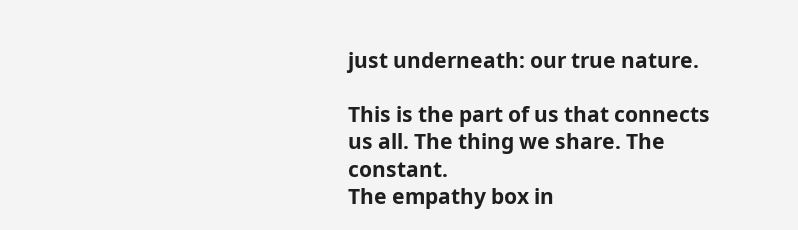just underneath: our true nature.

This is the part of us that connects us all. The thing we share. The constant.
The empathy box in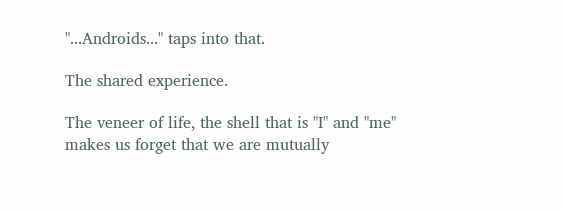"...Androids..." taps into that.

The shared experience.

The veneer of life, the shell that is "I" and "me" makes us forget that we are mutually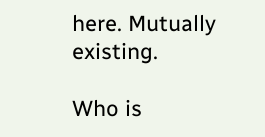here. Mutually existing.

Who is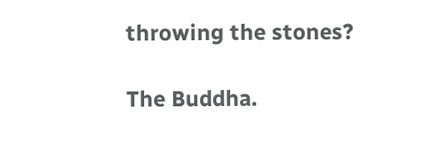throwing the stones?

The Buddha.